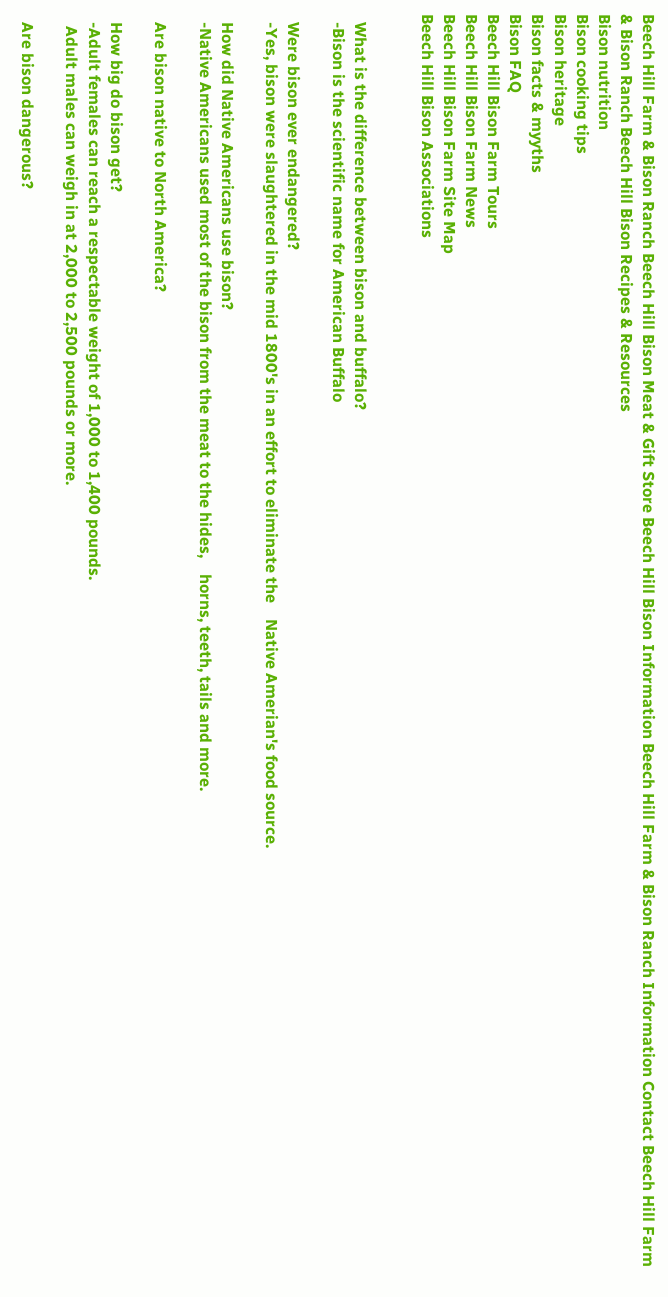Beech Hill Farm & Bison Ranch Beech Hill Bison Meat & Gift Store Beech Hill Bison Information Beech Hill Farm & Bison Ranch Information Contact Beech Hill Farm & Bison Ranch Beech Hill Bison Recipes & Resources
Bison nutrition
Bison cooking tips
Bison heritage
Bison facts & myyths
Bison FAQ
Beech Hill Bison Farm Tours
Beech Hill Bison Farm News
Beech Hill Bison Farm Site Map
Beech Hill Bison Associations


  What is the difference between bison and buffalo?
  -Bison is the scientific name for American Buffalo

  Were bison ever endangered?
  -Yes, bison were slaughtered in the mid 1800's in an effort to eliminate the    Native Amerian's food source.

  How did Native Americans use bison?
  -Native Americans used most of the bison from the meat to the hides,    horns, teeth, tails and more.

  Are bison native to North America?

  How big do bison get?
  -Adult females can reach a respectable weight of 1,000 to 1,400 pounds.
   Adult males can weigh in at 2,000 to 2,500 pounds or more.

  Are bison dangerous?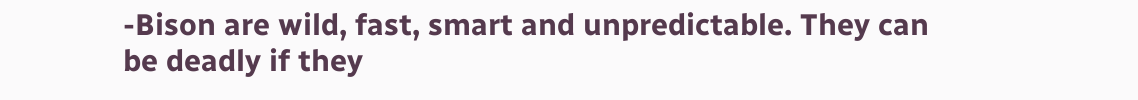-Bison are wild, fast, smart and unpredictable. They can be deadly if they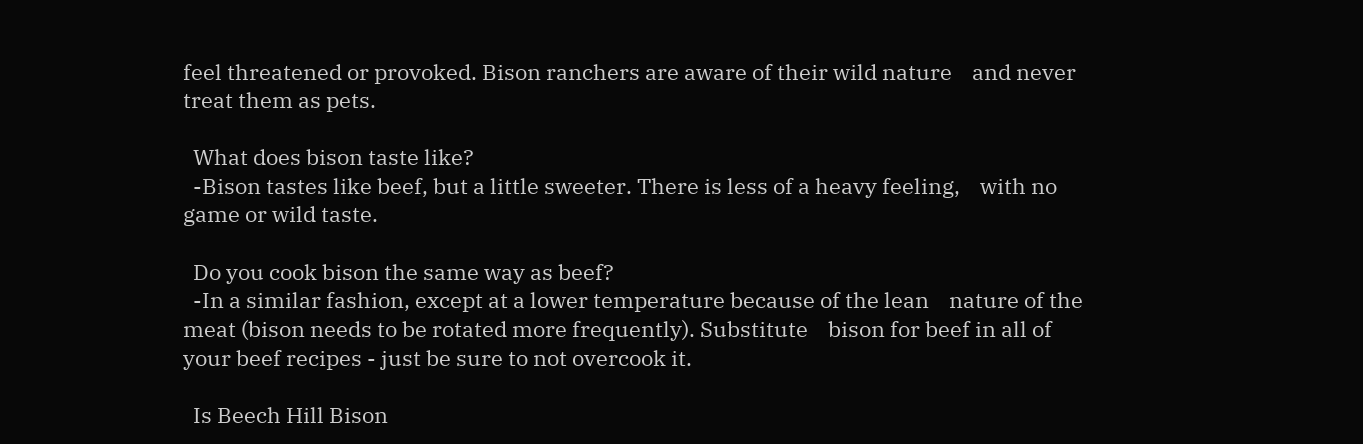feel threatened or provoked. Bison ranchers are aware of their wild nature    and never treat them as pets.

  What does bison taste like?
  -Bison tastes like beef, but a little sweeter. There is less of a heavy feeling,    with no game or wild taste.

  Do you cook bison the same way as beef?
  -In a similar fashion, except at a lower temperature because of the lean    nature of the meat (bison needs to be rotated more frequently). Substitute    bison for beef in all of your beef recipes - just be sure to not overcook it.

  Is Beech Hill Bison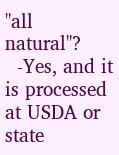"all natural"?
  -Yes, and it is processed at USDA or state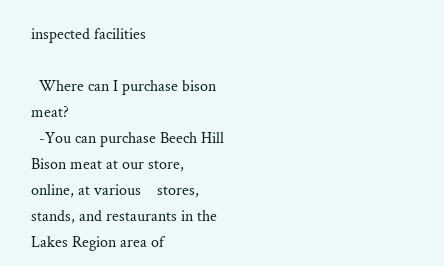inspected facilities

  Where can I purchase bison meat?
  -You can purchase Beech Hill Bison meat at our store, online, at various    stores, stands, and restaurants in the Lakes Region area of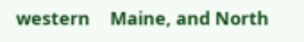western    Maine, and North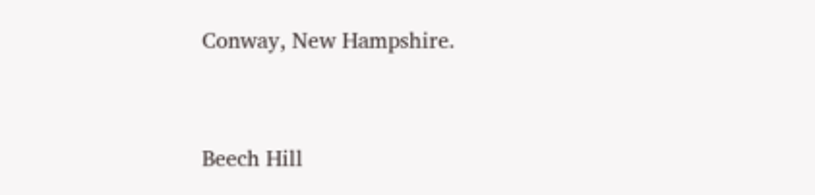Conway, New Hampshire.


Beech Hill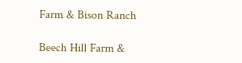Farm & Bison Ranch

Beech Hill Farm &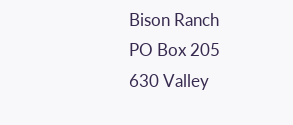Bison Ranch
PO Box 205
630 Valley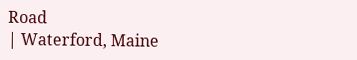Road
| Waterford, Maine